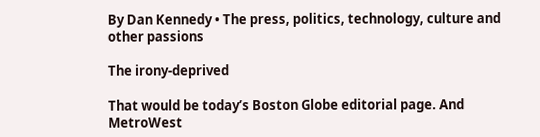By Dan Kennedy • The press, politics, technology, culture and other passions

The irony-deprived

That would be today’s Boston Globe editorial page. And MetroWest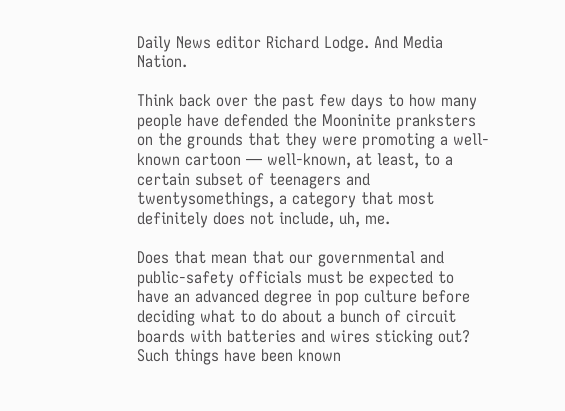Daily News editor Richard Lodge. And Media Nation.

Think back over the past few days to how many people have defended the Mooninite pranksters on the grounds that they were promoting a well-known cartoon — well-known, at least, to a certain subset of teenagers and twentysomethings, a category that most definitely does not include, uh, me.

Does that mean that our governmental and public-safety officials must be expected to have an advanced degree in pop culture before deciding what to do about a bunch of circuit boards with batteries and wires sticking out? Such things have been known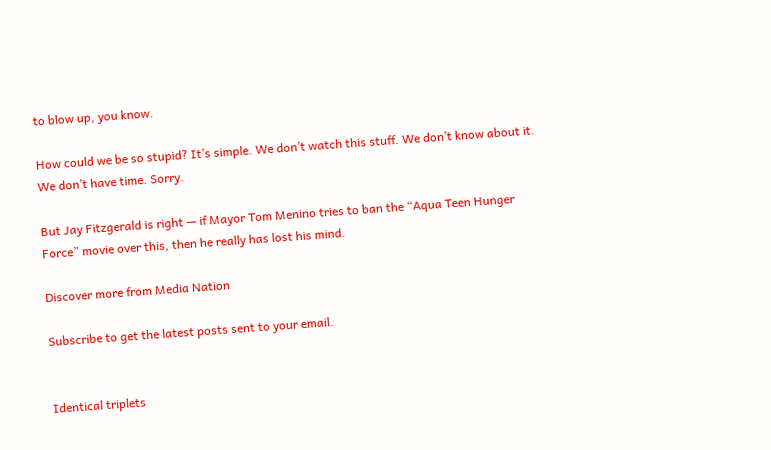to blow up, you know.

How could we be so stupid? It’s simple. We don’t watch this stuff. We don’t know about it. We don’t have time. Sorry.

But Jay Fitzgerald is right — if Mayor Tom Menino tries to ban the “Aqua Teen Hunger Force” movie over this, then he really has lost his mind.

Discover more from Media Nation

Subscribe to get the latest posts sent to your email.


Identical triplets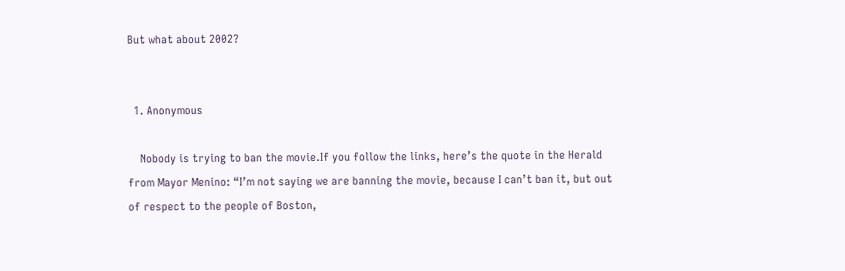But what about 2002?


  1. Anonymous

    Nobody is trying to ban the movie.If you follow the links, here’s the quote in the Herald from Mayor Menino: “I’m not saying we are banning the movie, because I can’t ban it, but out of respect to the people of Boston,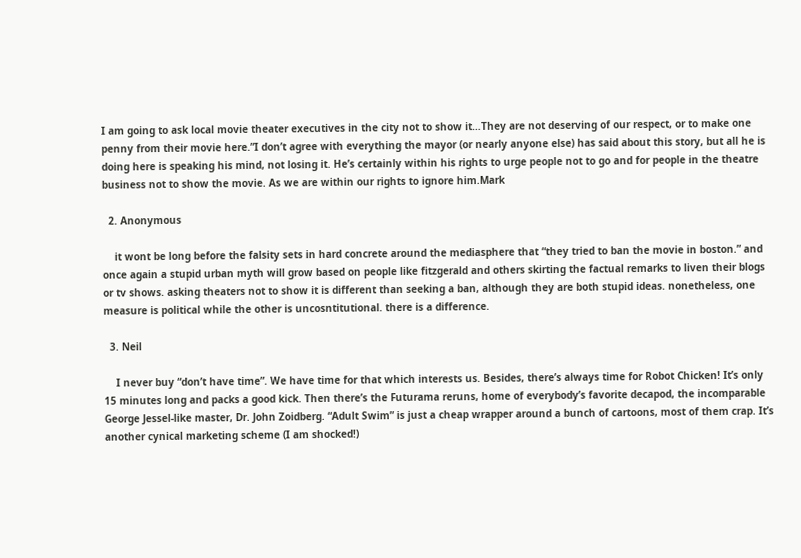I am going to ask local movie theater executives in the city not to show it…They are not deserving of our respect, or to make one penny from their movie here.”I don’t agree with everything the mayor (or nearly anyone else) has said about this story, but all he is doing here is speaking his mind, not losing it. He’s certainly within his rights to urge people not to go and for people in the theatre business not to show the movie. As we are within our rights to ignore him.Mark

  2. Anonymous

    it wont be long before the falsity sets in hard concrete around the mediasphere that “they tried to ban the movie in boston.” and once again a stupid urban myth will grow based on people like fitzgerald and others skirting the factual remarks to liven their blogs or tv shows. asking theaters not to show it is different than seeking a ban, although they are both stupid ideas. nonetheless, one measure is political while the other is uncosntitutional. there is a difference.

  3. Neil

    I never buy “don’t have time”. We have time for that which interests us. Besides, there’s always time for Robot Chicken! It’s only 15 minutes long and packs a good kick. Then there’s the Futurama reruns, home of everybody’s favorite decapod, the incomparable George Jessel-like master, Dr. John Zoidberg. “Adult Swim” is just a cheap wrapper around a bunch of cartoons, most of them crap. It’s another cynical marketing scheme (I am shocked!)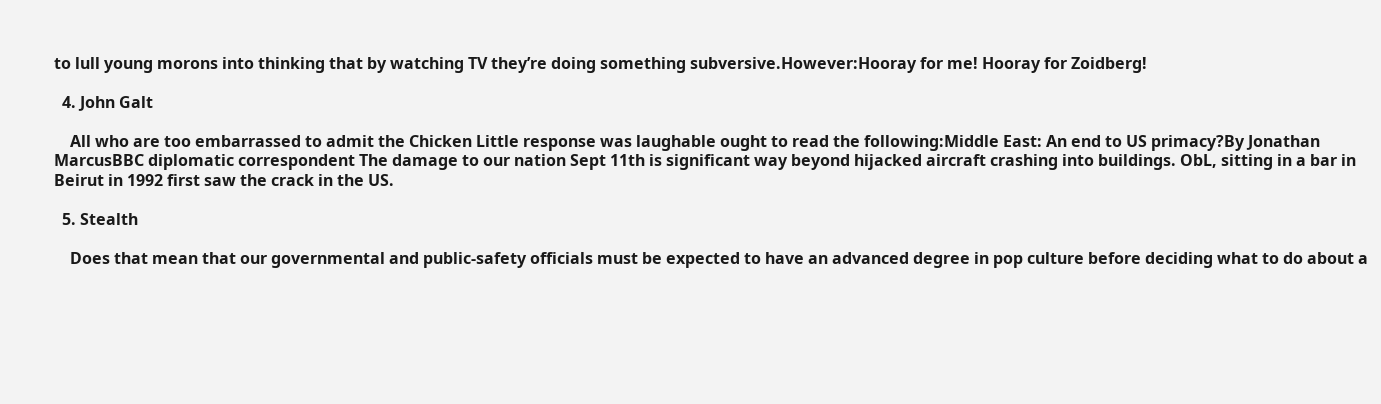to lull young morons into thinking that by watching TV they’re doing something subversive.However:Hooray for me! Hooray for Zoidberg!

  4. John Galt

    All who are too embarrassed to admit the Chicken Little response was laughable ought to read the following:Middle East: An end to US primacy?By Jonathan MarcusBBC diplomatic correspondent The damage to our nation Sept 11th is significant way beyond hijacked aircraft crashing into buildings. ObL, sitting in a bar in Beirut in 1992 first saw the crack in the US.

  5. Stealth

    Does that mean that our governmental and public-safety officials must be expected to have an advanced degree in pop culture before deciding what to do about a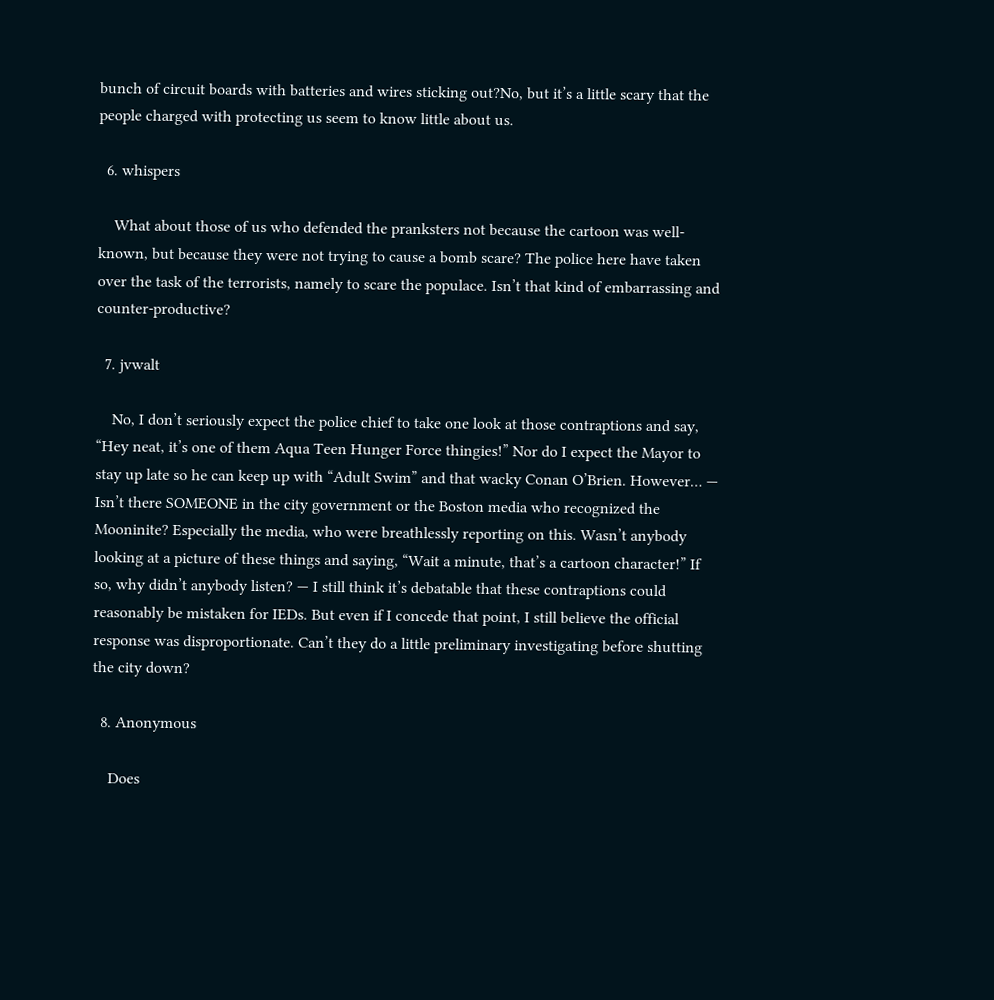bunch of circuit boards with batteries and wires sticking out?No, but it’s a little scary that the people charged with protecting us seem to know little about us.

  6. whispers

    What about those of us who defended the pranksters not because the cartoon was well-known, but because they were not trying to cause a bomb scare? The police here have taken over the task of the terrorists, namely to scare the populace. Isn’t that kind of embarrassing and counter-productive?

  7. jvwalt

    No, I don’t seriously expect the police chief to take one look at those contraptions and say, “Hey neat, it’s one of them Aqua Teen Hunger Force thingies!” Nor do I expect the Mayor to stay up late so he can keep up with “Adult Swim” and that wacky Conan O’Brien. However… — Isn’t there SOMEONE in the city government or the Boston media who recognized the Mooninite? Especially the media, who were breathlessly reporting on this. Wasn’t anybody looking at a picture of these things and saying, “Wait a minute, that’s a cartoon character!” If so, why didn’t anybody listen? — I still think it’s debatable that these contraptions could reasonably be mistaken for IEDs. But even if I concede that point, I still believe the official response was disproportionate. Can’t they do a little preliminary investigating before shutting the city down?

  8. Anonymous

    Does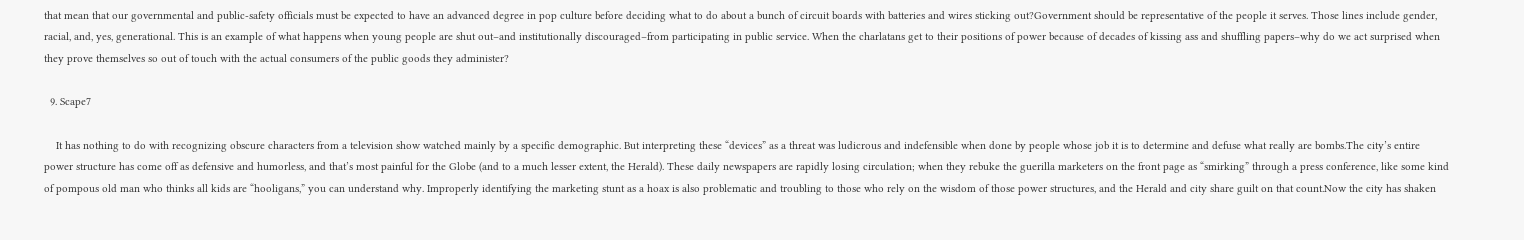that mean that our governmental and public-safety officials must be expected to have an advanced degree in pop culture before deciding what to do about a bunch of circuit boards with batteries and wires sticking out?Government should be representative of the people it serves. Those lines include gender, racial, and, yes, generational. This is an example of what happens when young people are shut out–and institutionally discouraged–from participating in public service. When the charlatans get to their positions of power because of decades of kissing ass and shuffling papers–why do we act surprised when they prove themselves so out of touch with the actual consumers of the public goods they administer?

  9. Scape7

    It has nothing to do with recognizing obscure characters from a television show watched mainly by a specific demographic. But interpreting these “devices” as a threat was ludicrous and indefensible when done by people whose job it is to determine and defuse what really are bombs.The city’s entire power structure has come off as defensive and humorless, and that’s most painful for the Globe (and to a much lesser extent, the Herald). These daily newspapers are rapidly losing circulation; when they rebuke the guerilla marketers on the front page as “smirking” through a press conference, like some kind of pompous old man who thinks all kids are “hooligans,” you can understand why. Improperly identifying the marketing stunt as a hoax is also problematic and troubling to those who rely on the wisdom of those power structures, and the Herald and city share guilt on that count.Now the city has shaken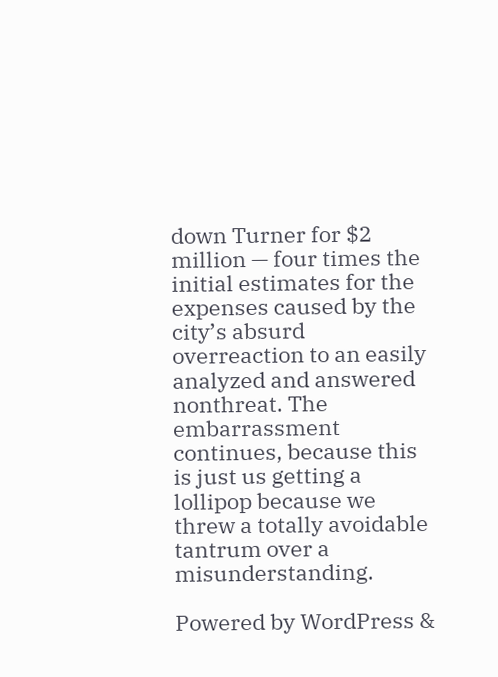down Turner for $2 million — four times the initial estimates for the expenses caused by the city’s absurd overreaction to an easily analyzed and answered nonthreat. The embarrassment continues, because this is just us getting a lollipop because we threw a totally avoidable tantrum over a misunderstanding.

Powered by WordPress &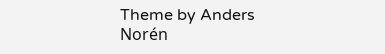Theme by Anders Norén